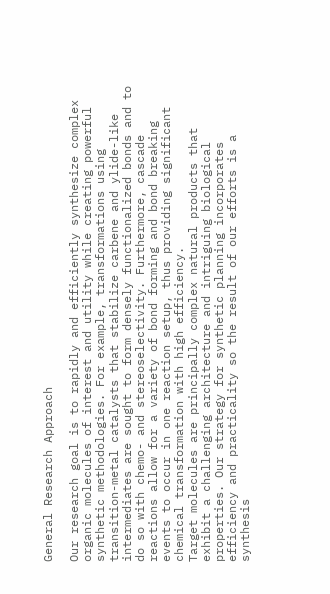General Research Approach

Our research goal is to rapidly and efficiently synthesize complex organic molecules of interest and utility while creating powerful synthetic methodologies. For example, transformations using transition-metal catalysts that stabilize carbene and ylide-like intermediates are sought to form densely functionalized bonds and to do so with chemo- and stereoselectivity. Furthermore, cascade reactions allow for a variety of bond forming and bond breaking events to occur in one reaction setup, thus providing significant chemical transformation with high efficiency.
Target molecules are principally complex natural products that exhibit a challenging architecture and intriguing biological properties. Our strategy for synthetic planning incorporates efficiency and practicality so the result of our efforts is a synthesis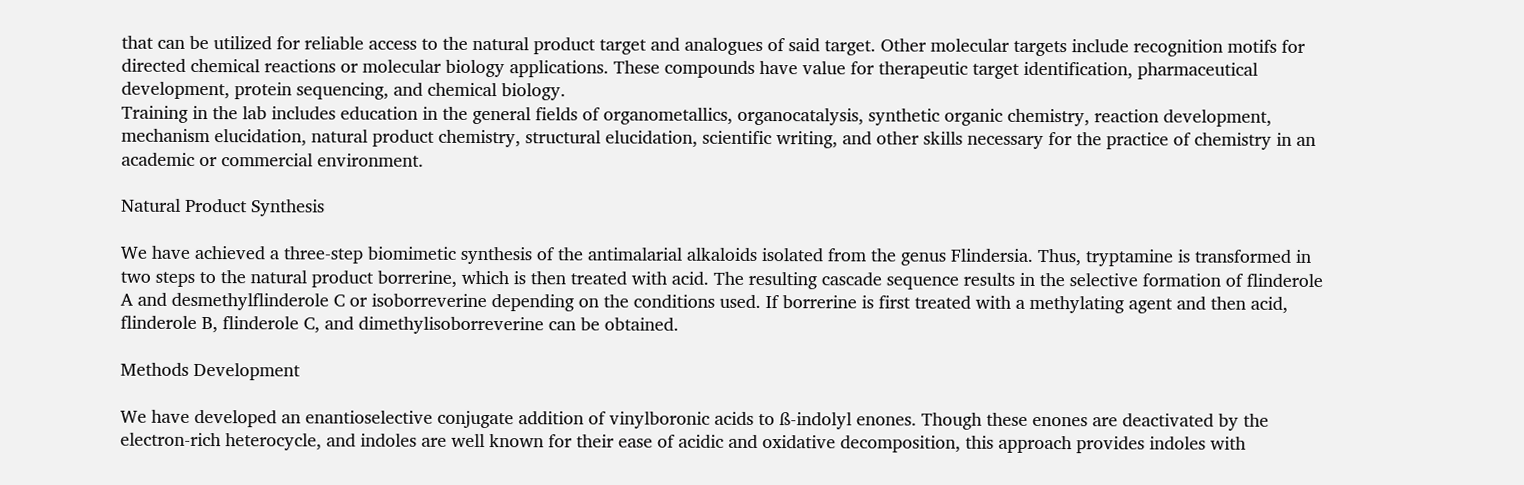that can be utilized for reliable access to the natural product target and analogues of said target. Other molecular targets include recognition motifs for directed chemical reactions or molecular biology applications. These compounds have value for therapeutic target identification, pharmaceutical development, protein sequencing, and chemical biology.
Training in the lab includes education in the general fields of organometallics, organocatalysis, synthetic organic chemistry, reaction development, mechanism elucidation, natural product chemistry, structural elucidation, scientific writing, and other skills necessary for the practice of chemistry in an academic or commercial environment.

Natural Product Synthesis

We have achieved a three-step biomimetic synthesis of the antimalarial alkaloids isolated from the genus Flindersia. Thus, tryptamine is transformed in two steps to the natural product borrerine, which is then treated with acid. The resulting cascade sequence results in the selective formation of flinderole A and desmethylflinderole C or isoborreverine depending on the conditions used. If borrerine is first treated with a methylating agent and then acid, flinderole B, flinderole C, and dimethylisoborreverine can be obtained.

Methods Development

We have developed an enantioselective conjugate addition of vinylboronic acids to ß-indolyl enones. Though these enones are deactivated by the electron-rich heterocycle, and indoles are well known for their ease of acidic and oxidative decomposition, this approach provides indoles with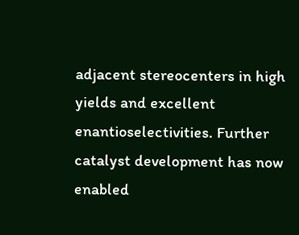adjacent stereocenters in high yields and excellent enantioselectivities. Further catalyst development has now enabled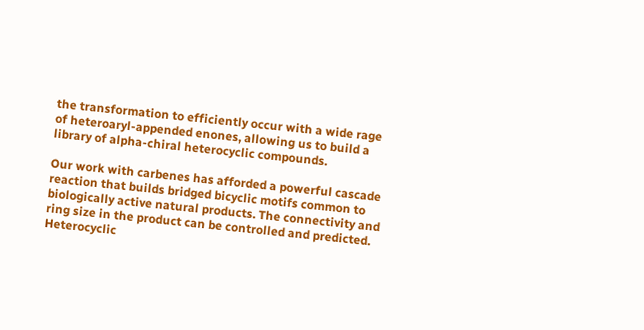the transformation to efficiently occur with a wide rage of heteroaryl-appended enones, allowing us to build a library of alpha-chiral heterocyclic compounds.

Our work with carbenes has afforded a powerful cascade reaction that builds bridged bicyclic motifs common to biologically active natural products. The connectivity and ring size in the product can be controlled and predicted. Heterocyclic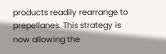products readily rearrange to prepellanes. This strategy is now allowing the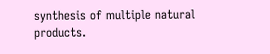synthesis of multiple natural products.